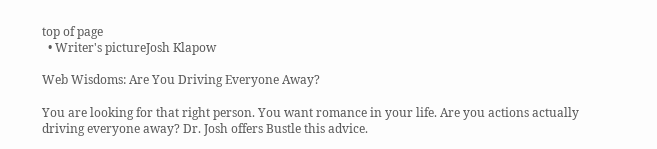top of page
  • Writer's pictureJosh Klapow

Web Wisdoms: Are You Driving Everyone Away?

You are looking for that right person. You want romance in your life. Are you actions actually driving everyone away? Dr. Josh offers Bustle this advice.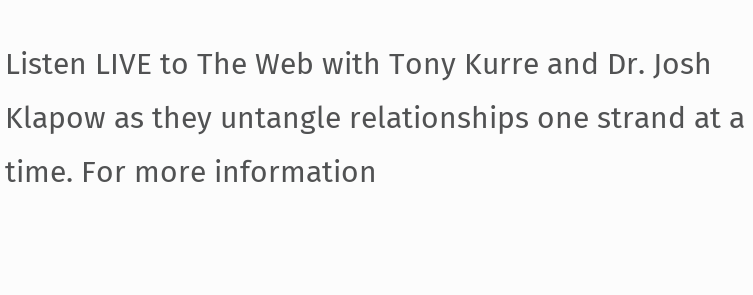Listen LIVE to The Web with Tony Kurre and Dr. Josh Klapow as they untangle relationships one strand at a time. For more information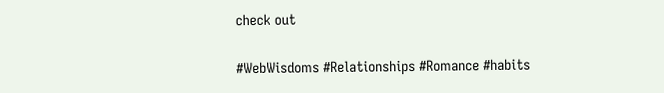check out

#WebWisdoms #Relationships #Romance #habits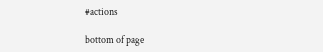#actions

bottom of page